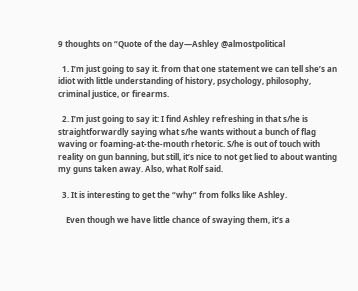9 thoughts on “Quote of the day—Ashley @almostpolitical

  1. I’m just going to say it. from that one statement we can tell she’s an idiot with little understanding of history, psychology, philosophy, criminal justice, or firearms.

  2. I’m just going to say it: I find Ashley refreshing in that s/he is straightforwardly saying what s/he wants without a bunch of flag waving or foaming-at-the-mouth rhetoric. S/he is out of touch with reality on gun banning, but still, it’s nice to not get lied to about wanting my guns taken away. Also, what Rolf said.

  3. It is interesting to get the “why” from folks like Ashley.

    Even though we have little chance of swaying them, it’s a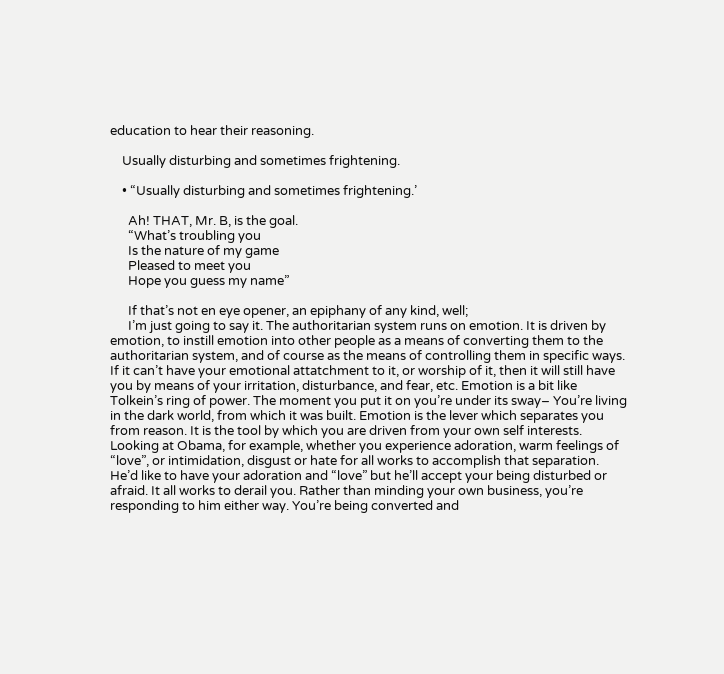education to hear their reasoning.

    Usually disturbing and sometimes frightening.

    • “Usually disturbing and sometimes frightening.’

      Ah! THAT, Mr. B, is the goal.
      “What’s troubling you
      Is the nature of my game
      Pleased to meet you
      Hope you guess my name”

      If that’s not en eye opener, an epiphany of any kind, well;
      I’m just going to say it. The authoritarian system runs on emotion. It is driven by emotion, to instill emotion into other people as a means of converting them to the authoritarian system, and of course as the means of controlling them in specific ways. If it can’t have your emotional attatchment to it, or worship of it, then it will still have you by means of your irritation, disturbance, and fear, etc. Emotion is a bit like Tolkein’s ring of power. The moment you put it on you’re under its sway– You’re living in the dark world, from which it was built. Emotion is the lever which separates you from reason. It is the tool by which you are driven from your own self interests. Looking at Obama, for example, whether you experience adoration, warm feelings of “love”, or intimidation, disgust or hate for all works to accomplish that separation. He’d like to have your adoration and “love” but he’ll accept your being disturbed or afraid. It all works to derail you. Rather than minding your own business, you’re responding to him either way. You’re being converted and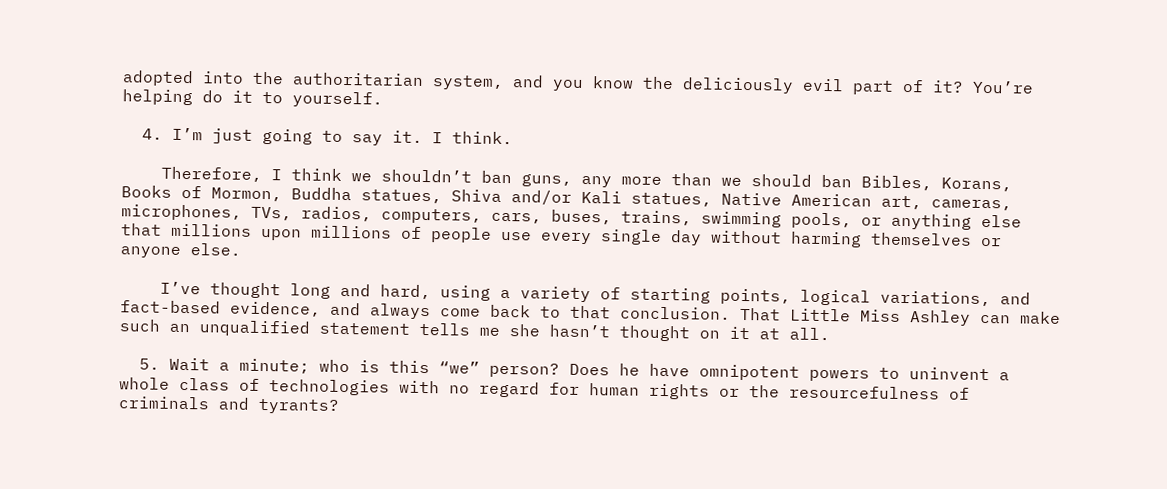adopted into the authoritarian system, and you know the deliciously evil part of it? You’re helping do it to yourself.

  4. I’m just going to say it. I think.

    Therefore, I think we shouldn’t ban guns, any more than we should ban Bibles, Korans, Books of Mormon, Buddha statues, Shiva and/or Kali statues, Native American art, cameras, microphones, TVs, radios, computers, cars, buses, trains, swimming pools, or anything else that millions upon millions of people use every single day without harming themselves or anyone else.

    I’ve thought long and hard, using a variety of starting points, logical variations, and fact-based evidence, and always come back to that conclusion. That Little Miss Ashley can make such an unqualified statement tells me she hasn’t thought on it at all.

  5. Wait a minute; who is this “we” person? Does he have omnipotent powers to uninvent a whole class of technologies with no regard for human rights or the resourcefulness of criminals and tyrants?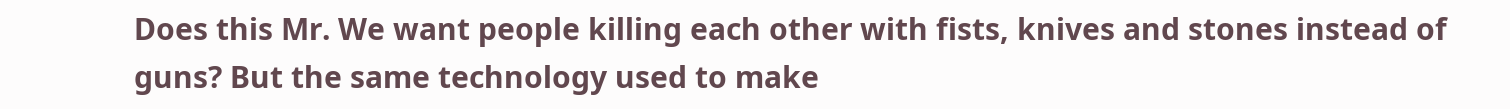Does this Mr. We want people killing each other with fists, knives and stones instead of guns? But the same technology used to make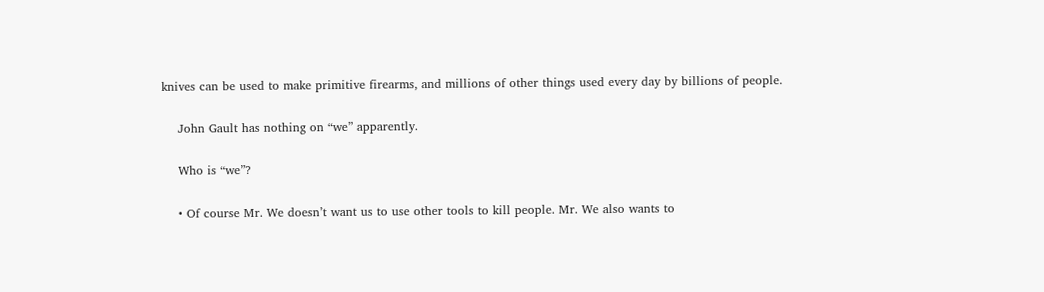knives can be used to make primitive firearms, and millions of other things used every day by billions of people.

    John Gault has nothing on “we” apparently.

    Who is “we”?

    • Of course Mr. We doesn’t want us to use other tools to kill people. Mr. We also wants to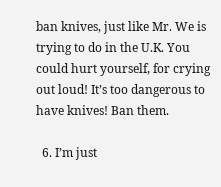ban knives, just like Mr. We is trying to do in the U.K. You could hurt yourself, for crying out loud! It’s too dangerous to have knives! Ban them.

  6. I’m just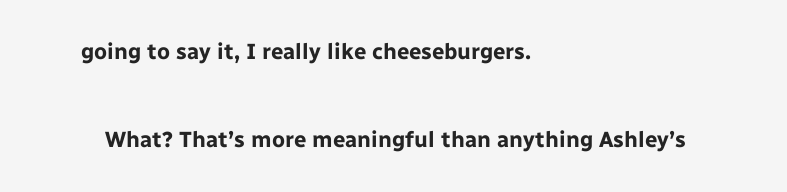going to say it, I really like cheeseburgers.

    What? That’s more meaningful than anything Ashley’s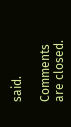said.

Comments are closed.